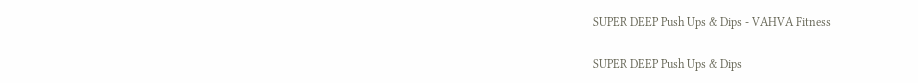SUPER DEEP Push Ups & Dips - VAHVA Fitness

SUPER DEEP Push Ups & Dips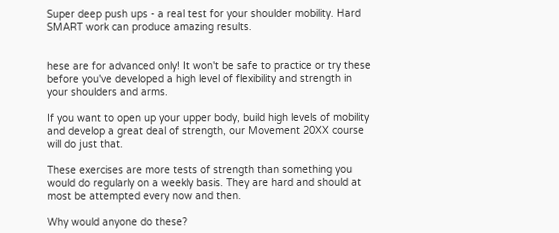Super deep push ups - a real test for your shoulder mobility. Hard SMART work can produce amazing results.


hese are for advanced only! It won't be safe to practice or try these before you've developed a high level of flexibility and strength in your shoulders and arms.

If you want to open up your upper body, build high levels of mobility and develop a great deal of strength, our Movement 20XX course will do just that.

These exercises are more tests of strength than something you would do regularly on a weekly basis. They are hard and should at most be attempted every now and then.

Why would anyone do these?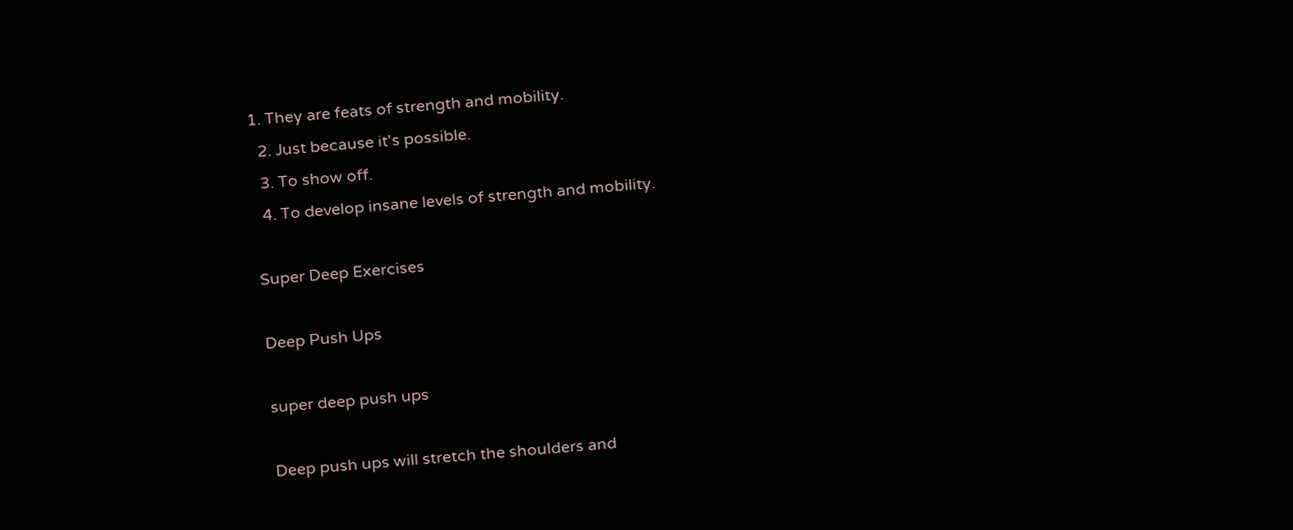1. They are feats of strength and mobility.
  2. Just because it's possible.
  3. To show off.
  4. To develop insane levels of strength and mobility.

Super Deep Exercises

Deep Push Ups

super deep push ups

Deep push ups will stretch the shoulders and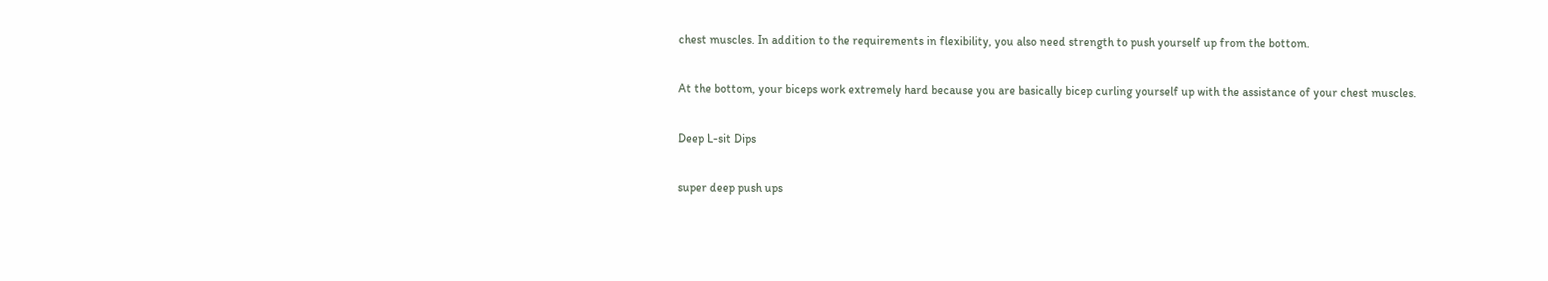chest muscles. In addition to the requirements in flexibility, you also need strength to push yourself up from the bottom.

At the bottom, your biceps work extremely hard because you are basically bicep curling yourself up with the assistance of your chest muscles.

Deep L-sit Dips

super deep push ups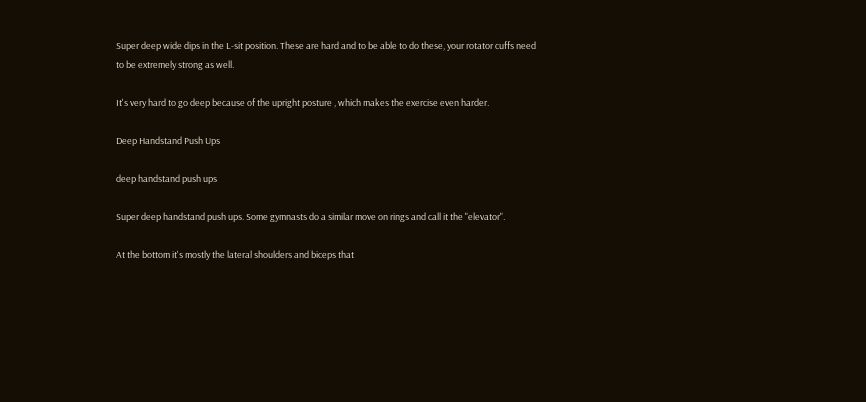Super deep wide dips in the L-sit position. These are hard and to be able to do these, your rotator cuffs need to be extremely strong as well.

It's very hard to go deep because of the upright posture , which makes the exercise even harder.

Deep Handstand Push Ups

deep handstand push ups

Super deep handstand push ups. Some gymnasts do a similar move on rings and call it the "elevator".

At the bottom it's mostly the lateral shoulders and biceps that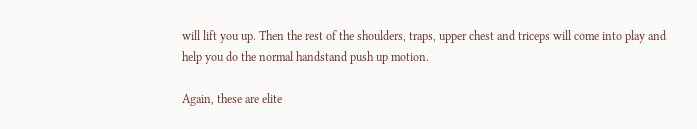will lift you up. Then the rest of the shoulders, traps, upper chest and triceps will come into play and help you do the normal handstand push up motion.

Again, these are elite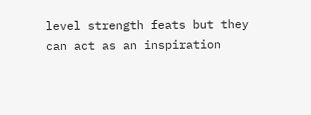level strength feats but they can act as an inspiration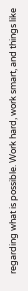regarding what is possible. Work hard, work smart, and things like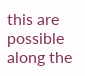this are possible along the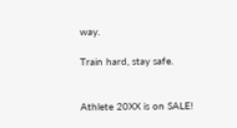way.

Train hard, stay safe.


Athlete 20XX is on SALE!